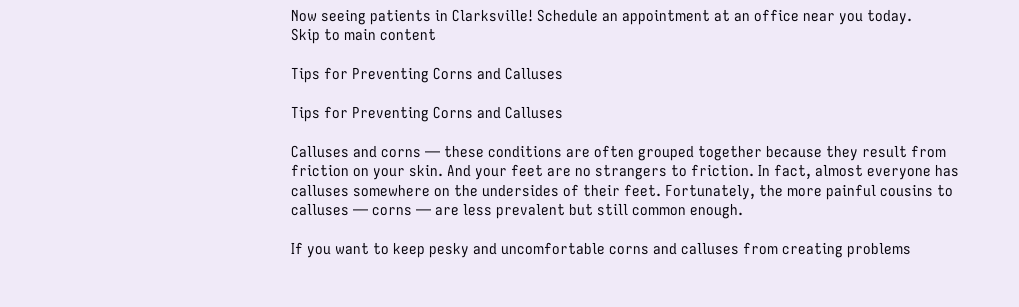Now seeing patients in Clarksville! Schedule an appointment at an office near you today.
Skip to main content

Tips for Preventing Corns and Calluses

Tips for Preventing Corns and Calluses

Calluses and corns — these conditions are often grouped together because they result from friction on your skin. And your feet are no strangers to friction. In fact, almost everyone has calluses somewhere on the undersides of their feet. Fortunately, the more painful cousins to calluses — corns — are less prevalent but still common enough.

If you want to keep pesky and uncomfortable corns and calluses from creating problems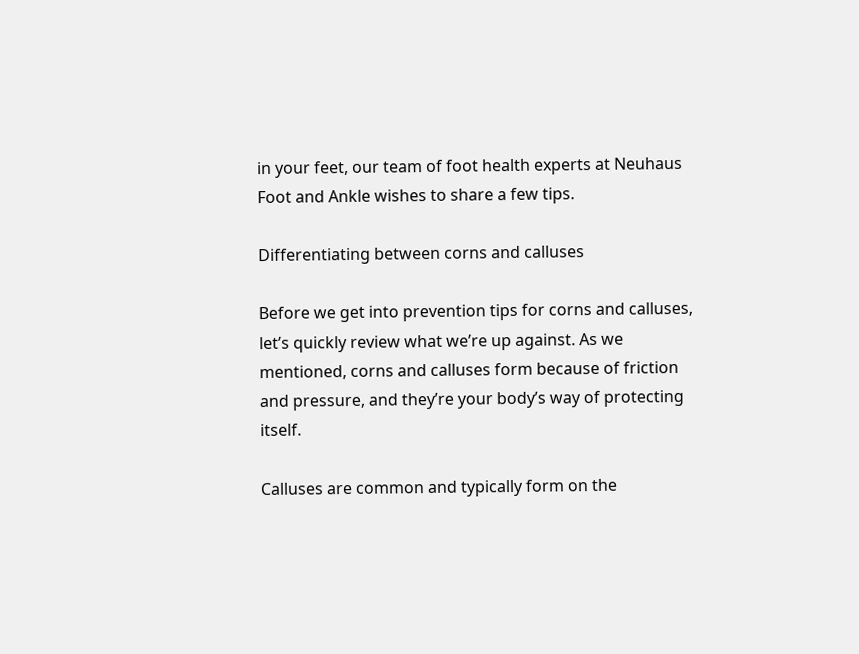in your feet, our team of foot health experts at Neuhaus Foot and Ankle wishes to share a few tips.

Differentiating between corns and calluses

Before we get into prevention tips for corns and calluses, let’s quickly review what we’re up against. As we mentioned, corns and calluses form because of friction and pressure, and they’re your body’s way of protecting itself.

Calluses are common and typically form on the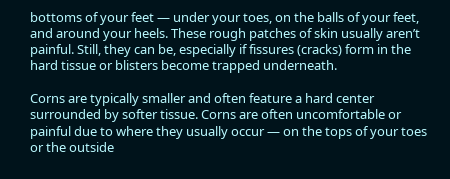bottoms of your feet — under your toes, on the balls of your feet, and around your heels. These rough patches of skin usually aren’t painful. Still, they can be, especially if fissures (cracks) form in the hard tissue or blisters become trapped underneath.

Corns are typically smaller and often feature a hard center surrounded by softer tissue. Corns are often uncomfortable or painful due to where they usually occur — on the tops of your toes or the outside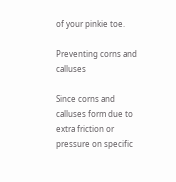of your pinkie toe.

Preventing corns and calluses

Since corns and calluses form due to extra friction or pressure on specific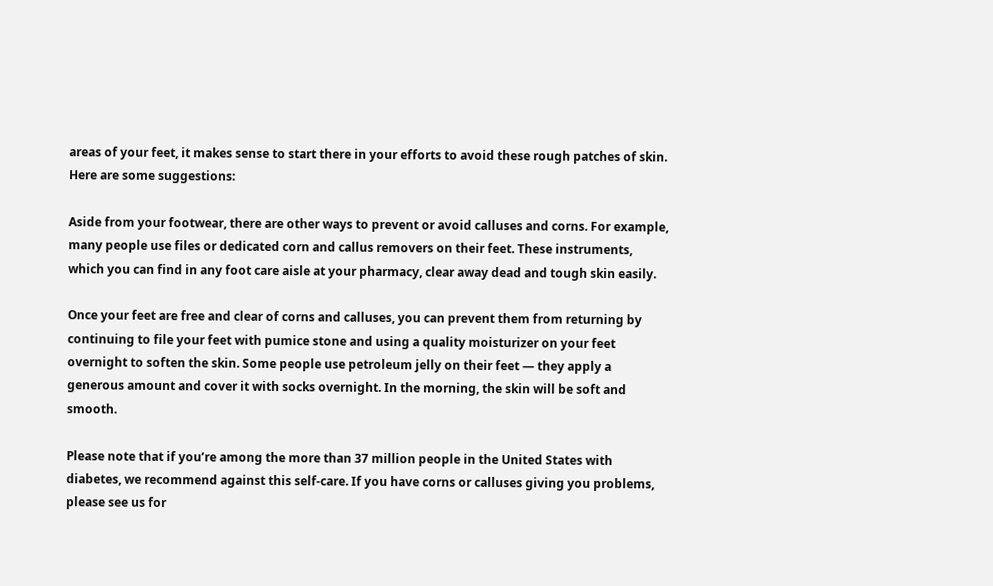areas of your feet, it makes sense to start there in your efforts to avoid these rough patches of skin. Here are some suggestions:

Aside from your footwear, there are other ways to prevent or avoid calluses and corns. For example, many people use files or dedicated corn and callus removers on their feet. These instruments, which you can find in any foot care aisle at your pharmacy, clear away dead and tough skin easily.

Once your feet are free and clear of corns and calluses, you can prevent them from returning by continuing to file your feet with pumice stone and using a quality moisturizer on your feet overnight to soften the skin. Some people use petroleum jelly on their feet — they apply a generous amount and cover it with socks overnight. In the morning, the skin will be soft and smooth.

Please note that if you’re among the more than 37 million people in the United States with diabetes, we recommend against this self-care. If you have corns or calluses giving you problems, please see us for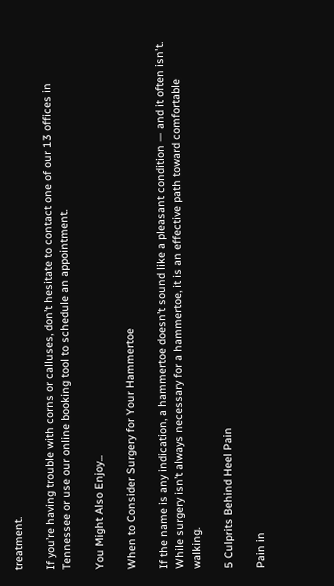treatment.

If you’re having trouble with corns or calluses, don’t hesitate to contact one of our 13 offices in Tennessee or use our online booking tool to schedule an appointment.

You Might Also Enjoy...

When to Consider Surgery for Your Hammertoe

If the name is any indication, a hammertoe doesn’t sound like a pleasant condition — and it often isn't. While surgery isn’t always necessary for a hammertoe, it is an effective path toward comfortable walking.

5 Culprits Behind Heel Pain

Pain in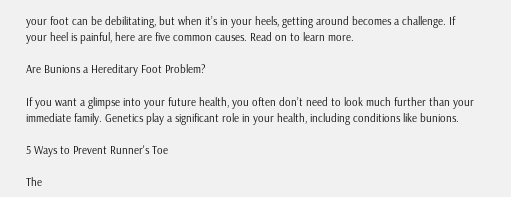your foot can be debilitating, but when it’s in your heels, getting around becomes a challenge. If your heel is painful, here are five common causes. Read on to learn more.

Are Bunions a Hereditary Foot Problem?

If you want a glimpse into your future health, you often don’t need to look much further than your immediate family. Genetics play a significant role in your health, including conditions like bunions.

5 Ways to Prevent Runner's Toe

The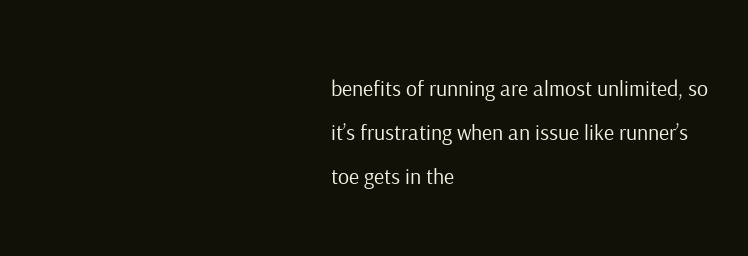benefits of running are almost unlimited, so it’s frustrating when an issue like runner’s toe gets in the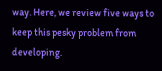way. Here, we review five ways to keep this pesky problem from developing.